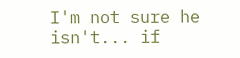I'm not sure he isn't... if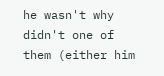he wasn't why didn't one of them (either him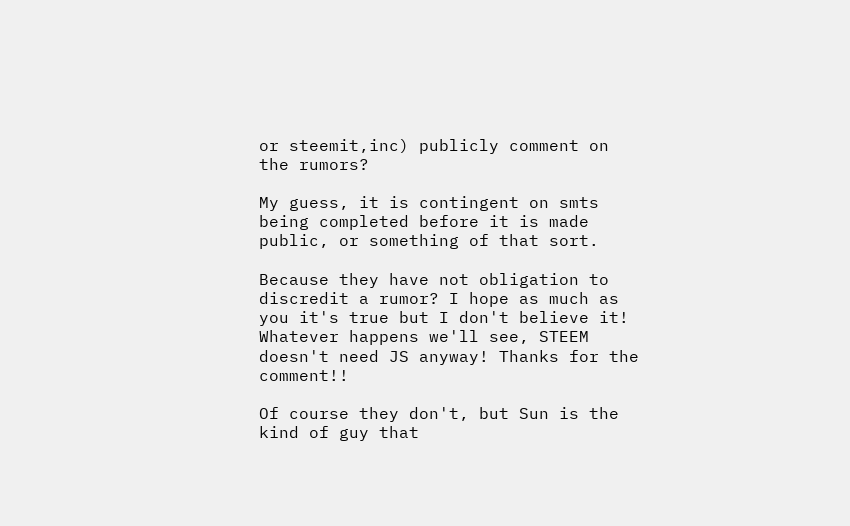or steemit,inc) publicly comment on the rumors?

My guess, it is contingent on smts being completed before it is made public, or something of that sort.

Because they have not obligation to discredit a rumor? I hope as much as you it's true but I don't believe it! Whatever happens we'll see, STEEM doesn't need JS anyway! Thanks for the comment!!

Of course they don't, but Sun is the kind of guy that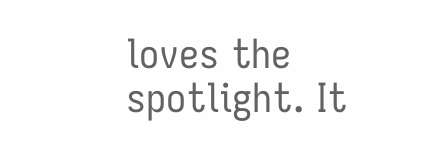loves the spotlight. It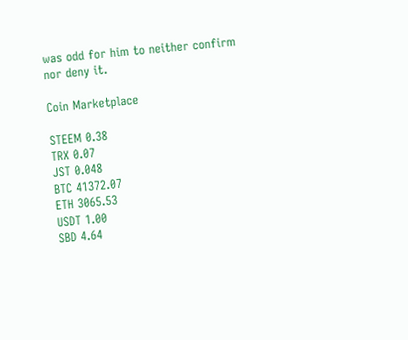was odd for him to neither confirm nor deny it.

Coin Marketplace

STEEM 0.38
TRX 0.07
JST 0.048
BTC 41372.07
ETH 3065.53
USDT 1.00
SBD 4.64